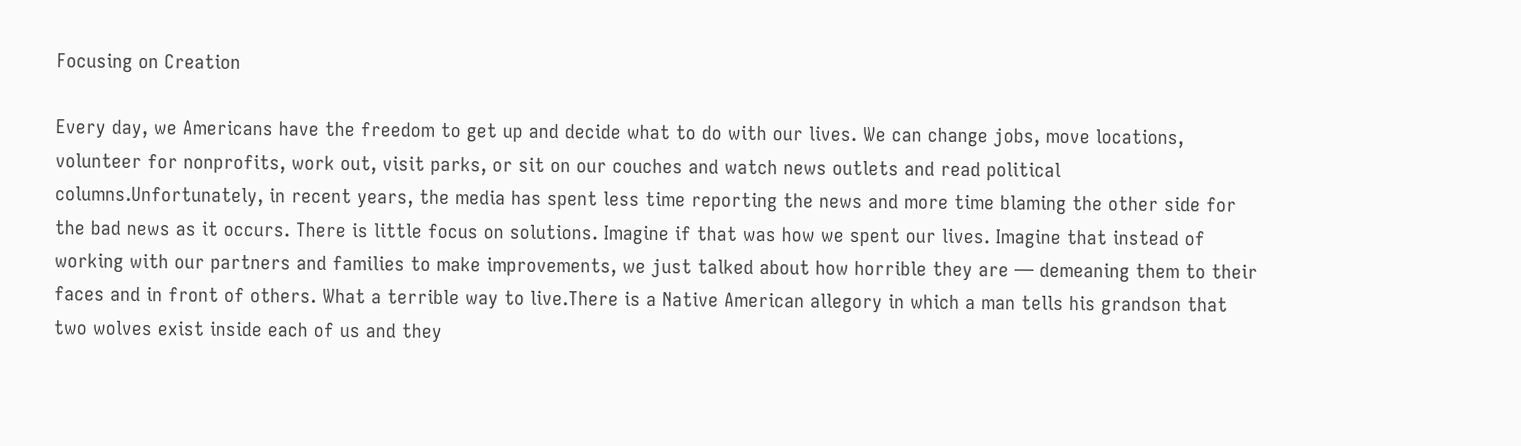Focusing on Creation

Every day, we Americans have the freedom to get up and decide what to do with our lives. We can change jobs, move locations, volunteer for nonprofits, work out, visit parks, or sit on our couches and watch news outlets and read political columns.Unfortunately, in recent years, the media has spent less time reporting the news and more time blaming the other side for the bad news as it occurs. There is little focus on solutions. Imagine if that was how we spent our lives. Imagine that instead of working with our partners and families to make improvements, we just talked about how horrible they are — demeaning them to their faces and in front of others. What a terrible way to live.There is a Native American allegory in which a man tells his grandson that two wolves exist inside each of us and they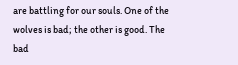are battling for our souls. One of the wolves is bad; the other is good. The bad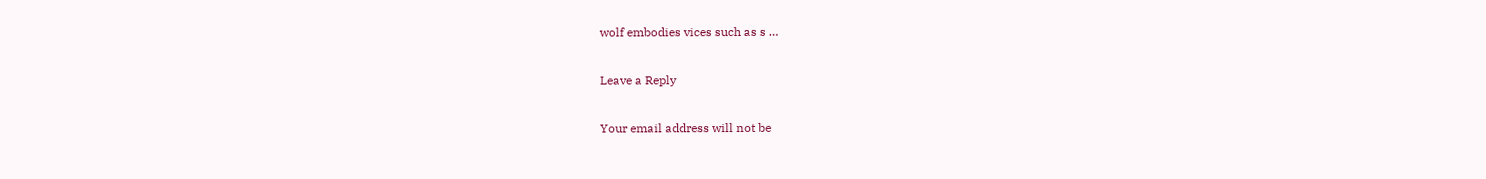wolf embodies vices such as s …

Leave a Reply

Your email address will not be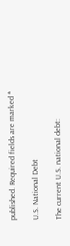published. Required fields are marked *

U.S. National Debt

The current U.S. national debt: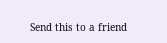Send this to a friend